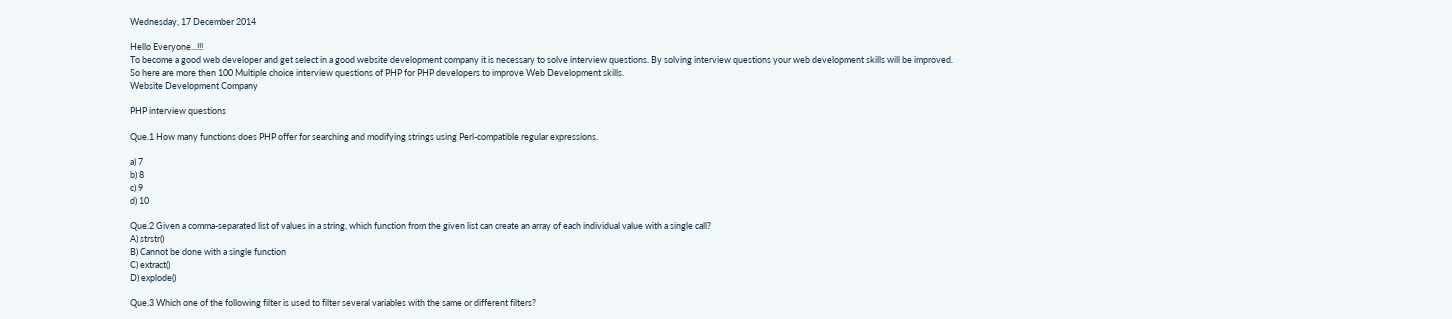Wednesday, 17 December 2014

Hello Everyone...!!!
To become a good web developer and get select in a good website development company it is necessary to solve interview questions. By solving interview questions your web development skills will be improved.
So here are more then 100 Multiple choice interview questions of PHP for PHP developers to improve Web Development skills.
Website Development Company

PHP interview questions

Que.1 How many functions does PHP offer for searching and modifying strings using Perl-compatible regular expressions.

a) 7
b) 8
c) 9
d) 10

Que.2 Given a comma-separated list of values in a string, which function from the given list can create an array of each individual value with a single call?
A) strstr()
B) Cannot be done with a single function
C) extract()
D) explode()

Que.3 Which one of the following filter is used to filter several variables with the same or different filters?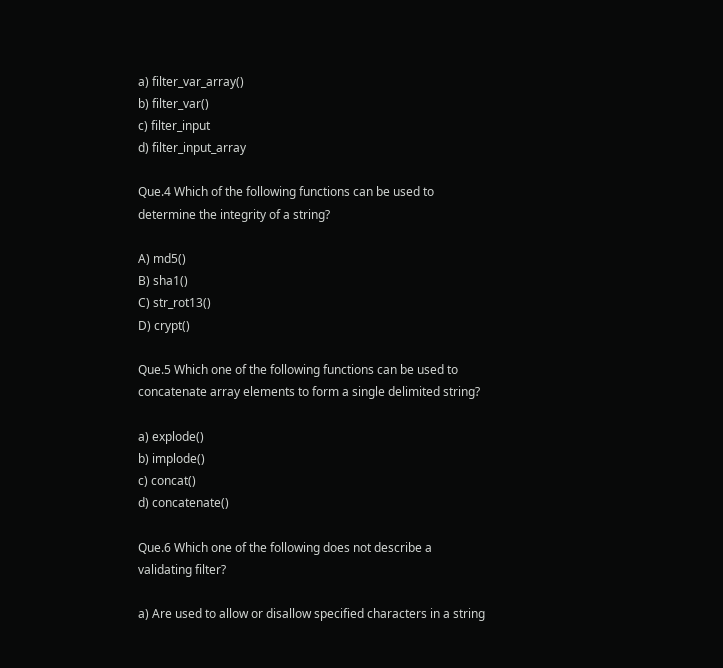a) filter_var_array()
b) filter_var()
c) filter_input
d) filter_input_array

Que.4 Which of the following functions can be used to determine the integrity of a string?

A) md5()
B) sha1()
C) str_rot13()
D) crypt()

Que.5 Which one of the following functions can be used to concatenate array elements to form a single delimited string?

a) explode()
b) implode()
c) concat()
d) concatenate()

Que.6 Which one of the following does not describe a validating filter?

a) Are used to allow or disallow specified characters in a string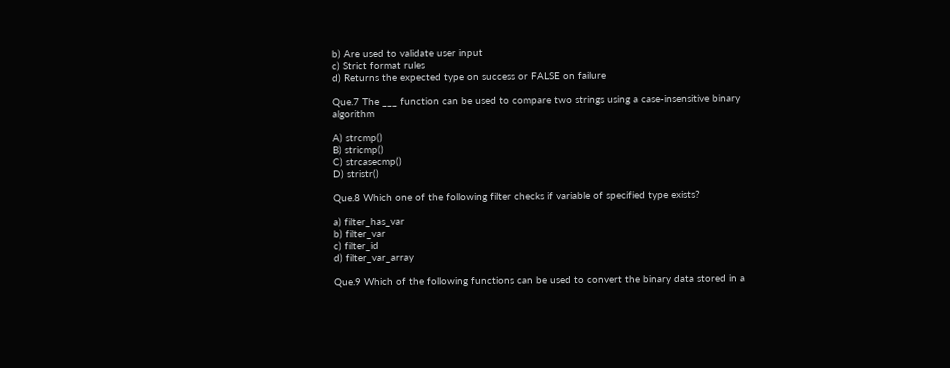b) Are used to validate user input
c) Strict format rules
d) Returns the expected type on success or FALSE on failure

Que.7 The ___ function can be used to compare two strings using a case-insensitive binary algorithm

A) strcmp()
B) stricmp()
C) strcasecmp()
D) stristr()

Que.8 Which one of the following filter checks if variable of specified type exists?

a) filter_has_var
b) filter_var
c) filter_id
d) filter_var_array

Que.9 Which of the following functions can be used to convert the binary data stored in a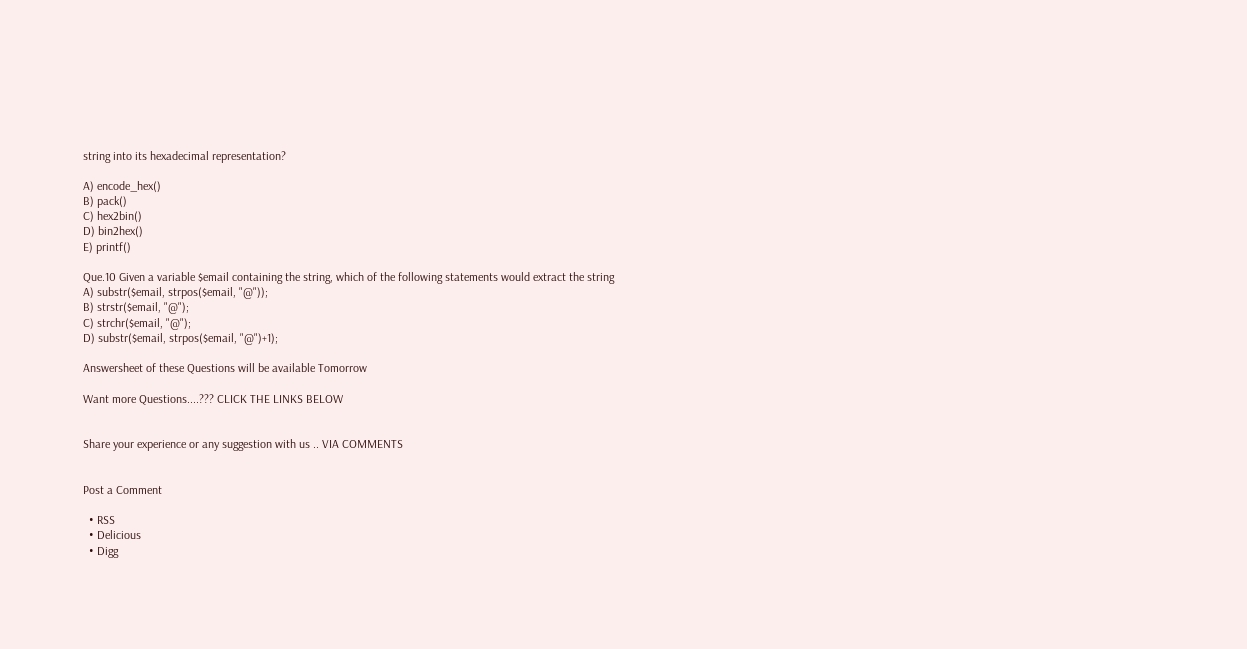string into its hexadecimal representation?

A) encode_hex()
B) pack()
C) hex2bin()
D) bin2hex()
E) printf()

Que.10 Given a variable $email containing the string, which of the following statements would extract the string
A) substr($email, strpos($email, "@"));
B) strstr($email, "@");
C) strchr($email, "@");
D) substr($email, strpos($email, "@")+1);

Answersheet of these Questions will be available Tomorrow

Want more Questions....??? CLICK THE LINKS BELOW


Share your experience or any suggestion with us .. VIA COMMENTS


Post a Comment

  • RSS
  • Delicious
  • Digg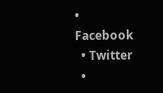• Facebook
  • Twitter
  •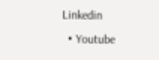Linkedin
  • Youtube